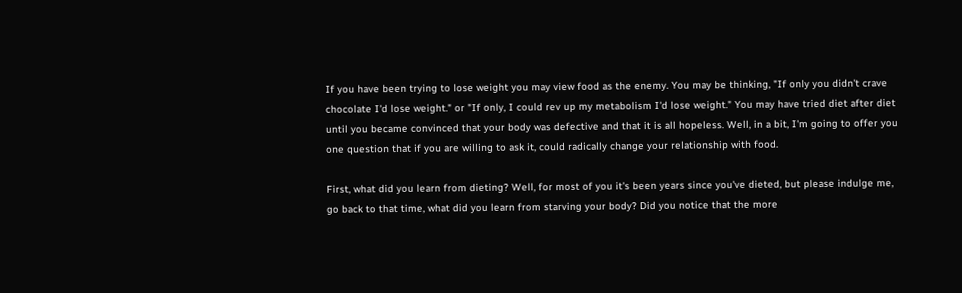If you have been trying to lose weight you may view food as the enemy. You may be thinking, "If only you didn't crave chocolate I'd lose weight." or "If only, I could rev up my metabolism I'd lose weight." You may have tried diet after diet until you became convinced that your body was defective and that it is all hopeless. Well, in a bit, I'm going to offer you one question that if you are willing to ask it, could radically change your relationship with food.

First, what did you learn from dieting? Well, for most of you it's been years since you've dieted, but please indulge me, go back to that time, what did you learn from starving your body? Did you notice that the more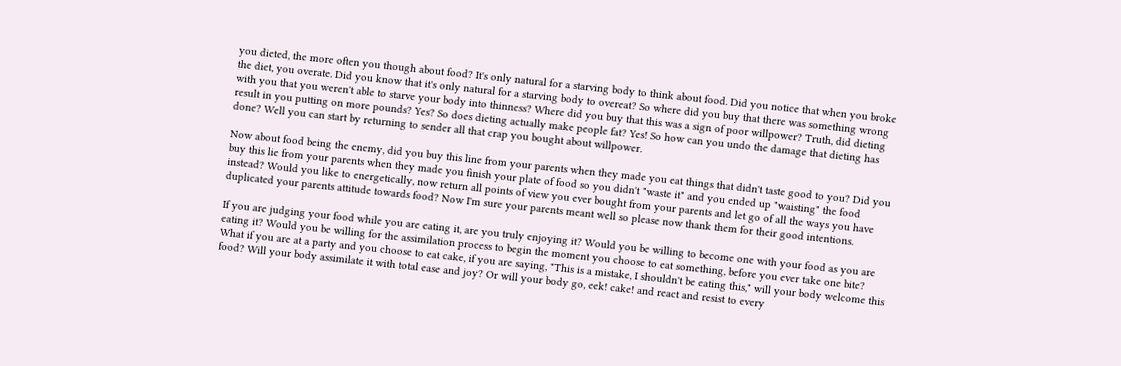you dieted, the more often you though about food? It's only natural for a starving body to think about food. Did you notice that when you broke the diet, you overate. Did you know that it's only natural for a starving body to overeat? So where did you buy that there was something wrong with you that you weren't able to starve your body into thinness? Where did you buy that this was a sign of poor willpower? Truth, did dieting result in you putting on more pounds? Yes? So does dieting actually make people fat? Yes! So how can you undo the damage that dieting has done? Well you can start by returning to sender all that crap you bought about willpower.

Now about food being the enemy, did you buy this line from your parents when they made you eat things that didn't taste good to you? Did you buy this lie from your parents when they made you finish your plate of food so you didn't "waste it" and you ended up "waisting" the food instead? Would you like to energetically, now return all points of view you ever bought from your parents and let go of all the ways you have duplicated your parents attitude towards food? Now I'm sure your parents meant well so please now thank them for their good intentions.

If you are judging your food while you are eating it, are you truly enjoying it? Would you be willing to become one with your food as you are eating it? Would you be willing for the assimilation process to begin the moment you choose to eat something, before you ever take one bite? What if you are at a party and you choose to eat cake, if you are saying, "This is a mistake, I shouldn't be eating this," will your body welcome this food? Will your body assimilate it with total ease and joy? Or will your body go, eek! cake! and react and resist to every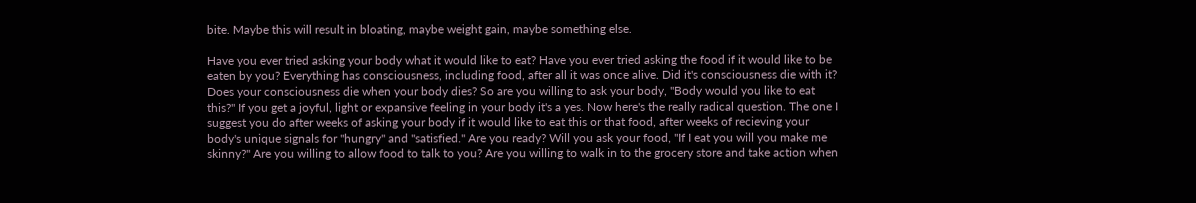bite. Maybe this will result in bloating, maybe weight gain, maybe something else.

Have you ever tried asking your body what it would like to eat? Have you ever tried asking the food if it would like to be eaten by you? Everything has consciousness, including food, after all it was once alive. Did it's consciousness die with it? Does your consciousness die when your body dies? So are you willing to ask your body, "Body would you like to eat this?" If you get a joyful, light or expansive feeling in your body it's a yes. Now here's the really radical question. The one I suggest you do after weeks of asking your body if it would like to eat this or that food, after weeks of recieving your body's unique signals for "hungry" and "satisfied." Are you ready? Will you ask your food, "If I eat you will you make me skinny?" Are you willing to allow food to talk to you? Are you willing to walk in to the grocery store and take action when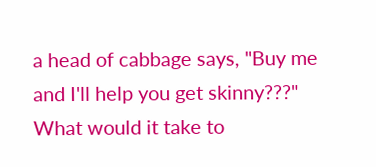a head of cabbage says, "Buy me and I'll help you get skinny???" What would it take to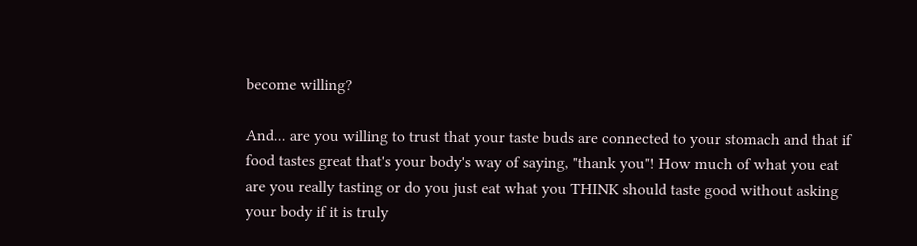become willing?

And... are you willing to trust that your taste buds are connected to your stomach and that if food tastes great that's your body's way of saying, "thank you"! How much of what you eat are you really tasting or do you just eat what you THINK should taste good without asking your body if it is truly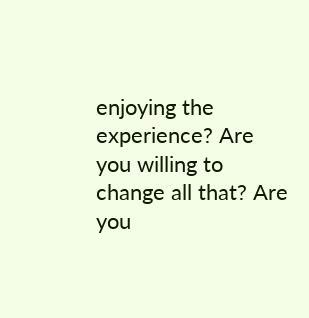enjoying the experience? Are you willing to change all that? Are you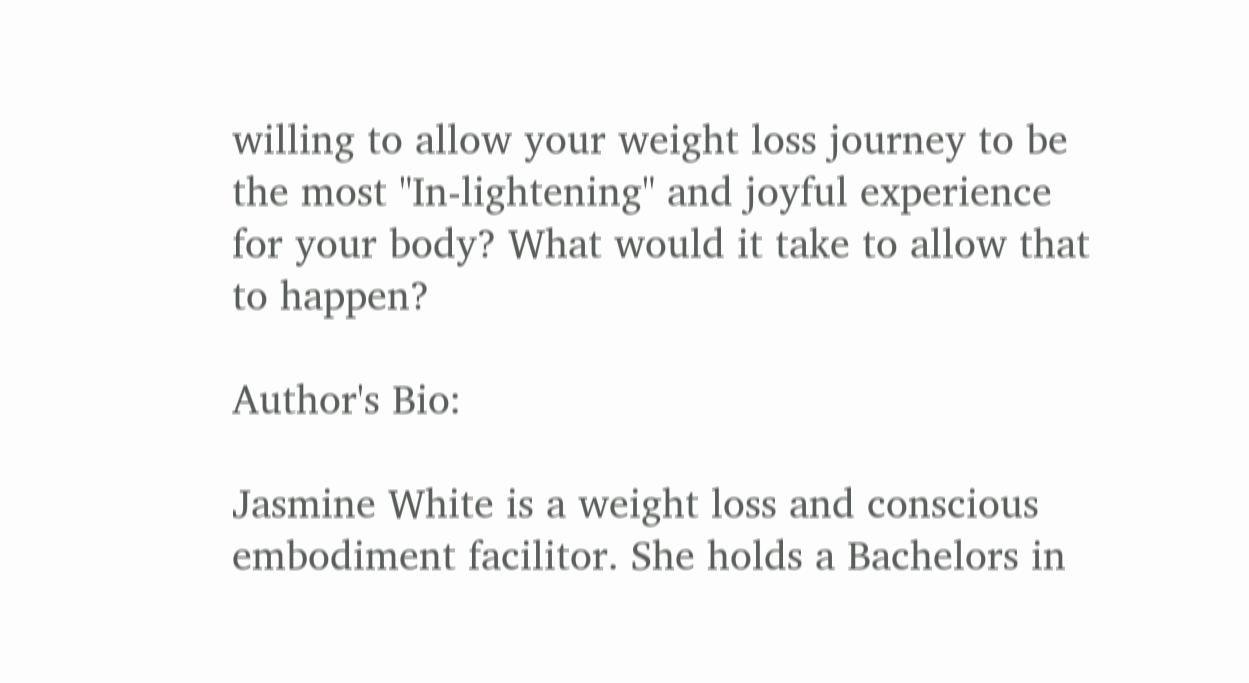willing to allow your weight loss journey to be the most "In-lightening" and joyful experience for your body? What would it take to allow that to happen?

Author's Bio:

Jasmine White is a weight loss and conscious embodiment facilitor. She holds a Bachelors in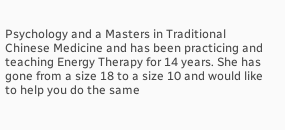Psychology and a Masters in Traditional Chinese Medicine and has been practicing and teaching Energy Therapy for 14 years. She has gone from a size 18 to a size 10 and would like to help you do the same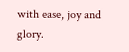with ease, joy and glory.